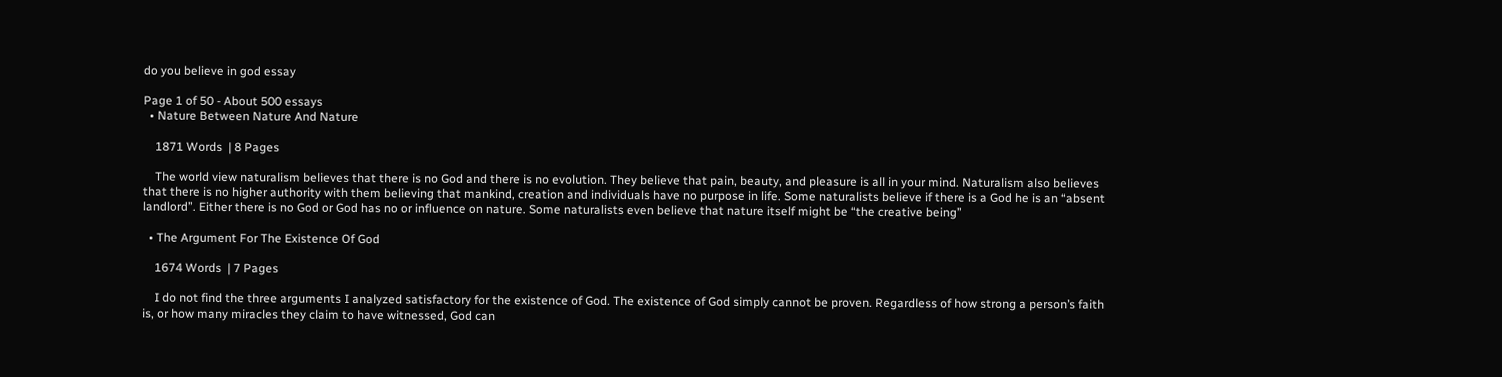do you believe in god essay

Page 1 of 50 - About 500 essays
  • Nature Between Nature And Nature

    1871 Words  | 8 Pages

    The world view naturalism believes that there is no God and there is no evolution. They believe that pain, beauty, and pleasure is all in your mind. Naturalism also believes that there is no higher authority with them believing that mankind, creation and individuals have no purpose in life. Some naturalists believe if there is a God he is an “absent landlord”. Either there is no God or God has no or influence on nature. Some naturalists even believe that nature itself might be “the creative being”

  • The Argument For The Existence Of God

    1674 Words  | 7 Pages

    I do not find the three arguments I analyzed satisfactory for the existence of God. The existence of God simply cannot be proven. Regardless of how strong a person’s faith is, or how many miracles they claim to have witnessed, God can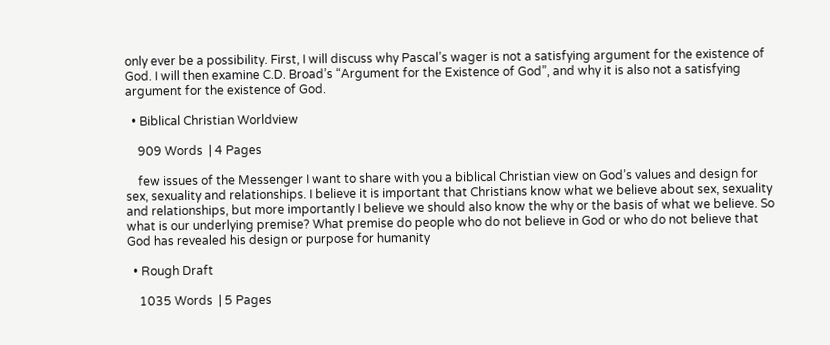only ever be a possibility. First, I will discuss why Pascal’s wager is not a satisfying argument for the existence of God. I will then examine C.D. Broad’s “Argument for the Existence of God”, and why it is also not a satisfying argument for the existence of God.

  • Biblical Christian Worldview

    909 Words  | 4 Pages

    few issues of the Messenger I want to share with you a biblical Christian view on God’s values and design for sex, sexuality and relationships. I believe it is important that Christians know what we believe about sex, sexuality and relationships, but more importantly I believe we should also know the why or the basis of what we believe. So what is our underlying premise? What premise do people who do not believe in God or who do not believe that God has revealed his design or purpose for humanity

  • Rough Draft

    1035 Words  | 5 Pages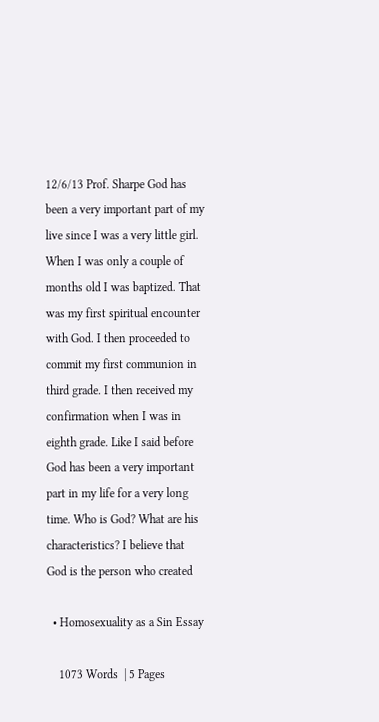12/6/13 Prof. Sharpe God has been a very important part of my live since I was a very little girl. When I was only a couple of months old I was baptized. That was my first spiritual encounter with God. I then proceeded to commit my first communion in third grade. I then received my confirmation when I was in eighth grade. Like I said before God has been a very important part in my life for a very long time. Who is God? What are his characteristics? I believe that God is the person who created

  • Homosexuality as a Sin Essay

    1073 Words  | 5 Pages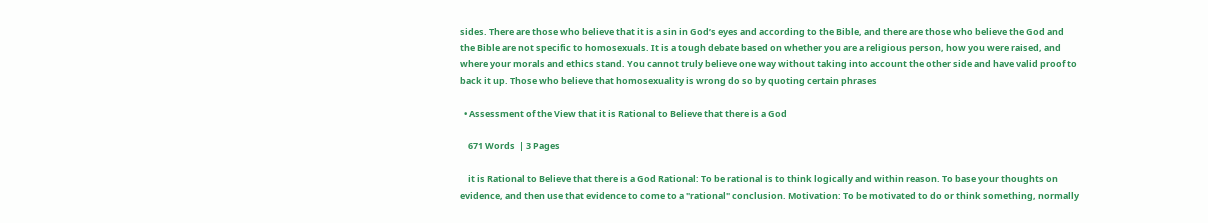sides. There are those who believe that it is a sin in God’s eyes and according to the Bible, and there are those who believe the God and the Bible are not specific to homosexuals. It is a tough debate based on whether you are a religious person, how you were raised, and where your morals and ethics stand. You cannot truly believe one way without taking into account the other side and have valid proof to back it up. Those who believe that homosexuality is wrong do so by quoting certain phrases

  • Assessment of the View that it is Rational to Believe that there is a God

    671 Words  | 3 Pages

    it is Rational to Believe that there is a God Rational: To be rational is to think logically and within reason. To base your thoughts on evidence, and then use that evidence to come to a "rational" conclusion. Motivation: To be motivated to do or think something, normally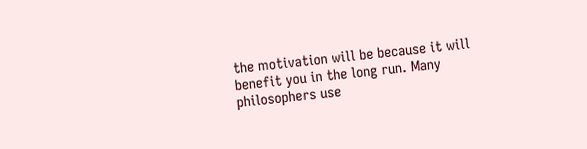the motivation will be because it will benefit you in the long run. Many philosophers use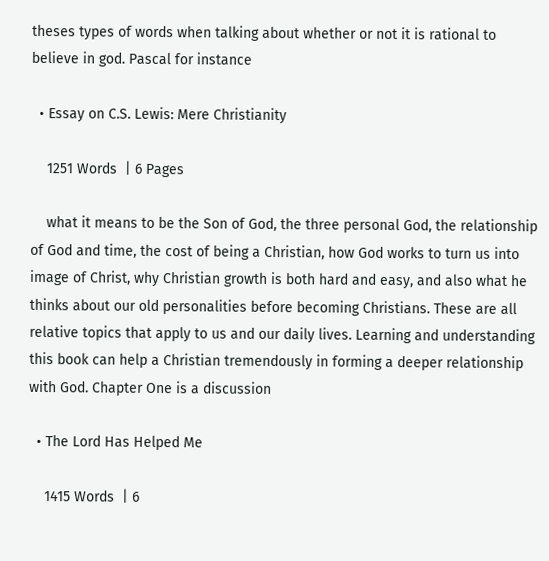theses types of words when talking about whether or not it is rational to believe in god. Pascal for instance

  • Essay on C.S. Lewis: Mere Christianity

    1251 Words  | 6 Pages

    what it means to be the Son of God, the three personal God, the relationship of God and time, the cost of being a Christian, how God works to turn us into image of Christ, why Christian growth is both hard and easy, and also what he thinks about our old personalities before becoming Christians. These are all relative topics that apply to us and our daily lives. Learning and understanding this book can help a Christian tremendously in forming a deeper relationship with God. Chapter One is a discussion

  • The Lord Has Helped Me

    1415 Words  | 6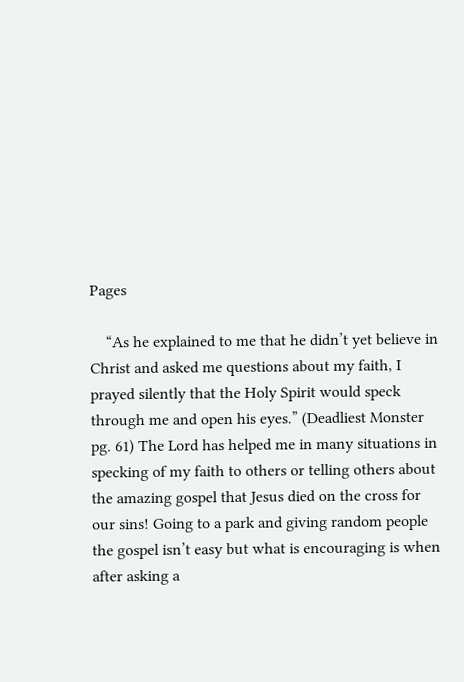Pages

    “As he explained to me that he didn’t yet believe in Christ and asked me questions about my faith, I prayed silently that the Holy Spirit would speck through me and open his eyes.” (Deadliest Monster pg. 61) The Lord has helped me in many situations in specking of my faith to others or telling others about the amazing gospel that Jesus died on the cross for our sins! Going to a park and giving random people the gospel isn’t easy but what is encouraging is when after asking a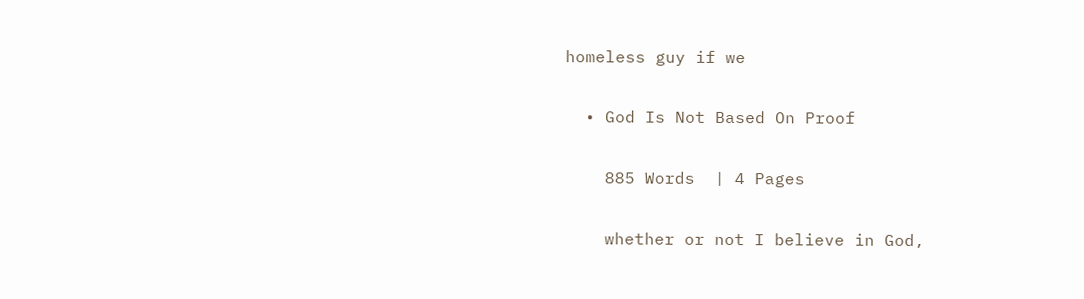homeless guy if we

  • God Is Not Based On Proof

    885 Words  | 4 Pages

    whether or not I believe in God,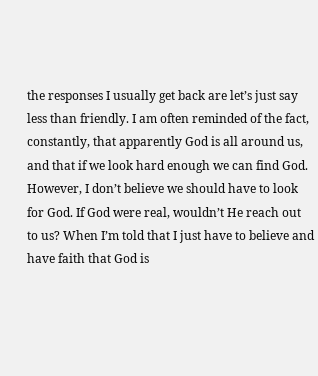the responses I usually get back are let’s just say less than friendly. I am often reminded of the fact, constantly, that apparently God is all around us, and that if we look hard enough we can find God. However, I don’t believe we should have to look for God. If God were real, wouldn’t He reach out to us? When I’m told that I just have to believe and have faith that God is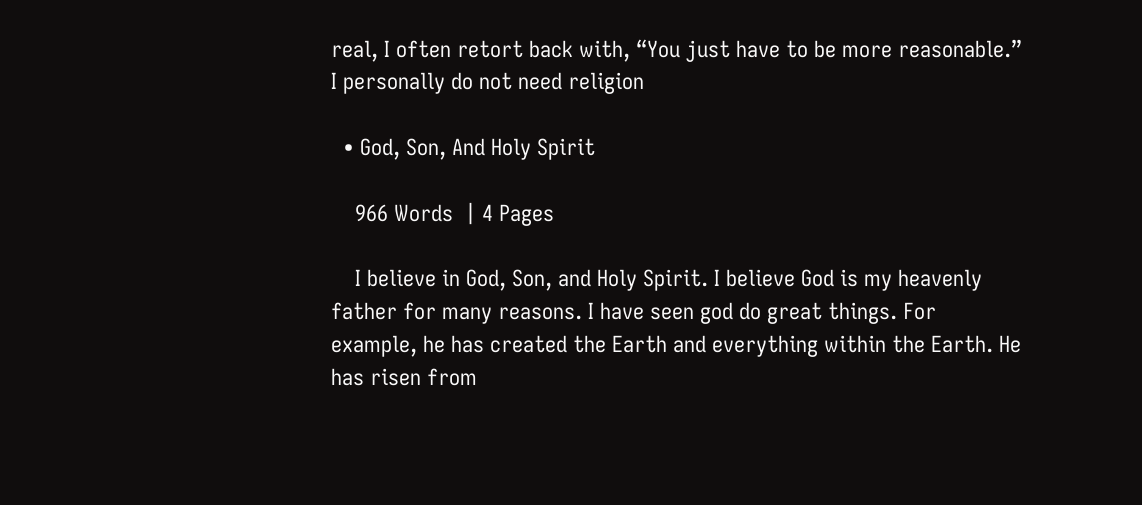real, I often retort back with, “You just have to be more reasonable.” I personally do not need religion

  • God, Son, And Holy Spirit

    966 Words  | 4 Pages

    I believe in God, Son, and Holy Spirit. I believe God is my heavenly father for many reasons. I have seen god do great things. For example, he has created the Earth and everything within the Earth. He has risen from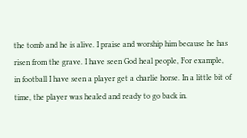the tomb and he is alive. I praise and worship him because he has risen from the grave. I have seen God heal people, For example, in football I have seen a player get a charlie horse. In a little bit of time, the player was healed and ready to go back in.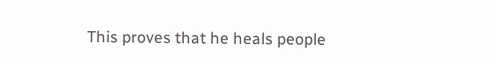This proves that he heals people